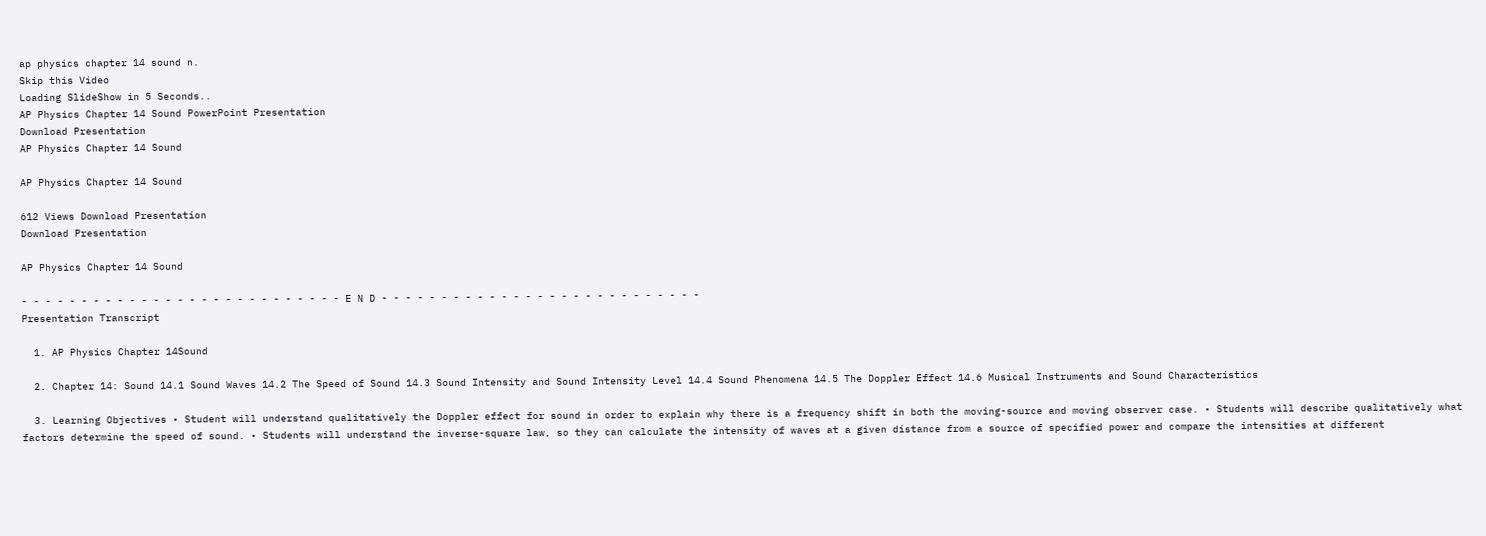ap physics chapter 14 sound n.
Skip this Video
Loading SlideShow in 5 Seconds..
AP Physics Chapter 14 Sound PowerPoint Presentation
Download Presentation
AP Physics Chapter 14 Sound

AP Physics Chapter 14 Sound

612 Views Download Presentation
Download Presentation

AP Physics Chapter 14 Sound

- - - - - - - - - - - - - - - - - - - - - - - - - - - E N D - - - - - - - - - - - - - - - - - - - - - - - - - - -
Presentation Transcript

  1. AP Physics Chapter 14Sound

  2. Chapter 14: Sound 14.1 Sound Waves 14.2 The Speed of Sound 14.3 Sound Intensity and Sound Intensity Level 14.4 Sound Phenomena 14.5 The Doppler Effect 14.6 Musical Instruments and Sound Characteristics

  3. Learning Objectives • Student will understand qualitatively the Doppler effect for sound in order to explain why there is a frequency shift in both the moving-source and moving observer case. • Students will describe qualitatively what factors determine the speed of sound. • Students will understand the inverse-square law, so they can calculate the intensity of waves at a given distance from a source of specified power and compare the intensities at different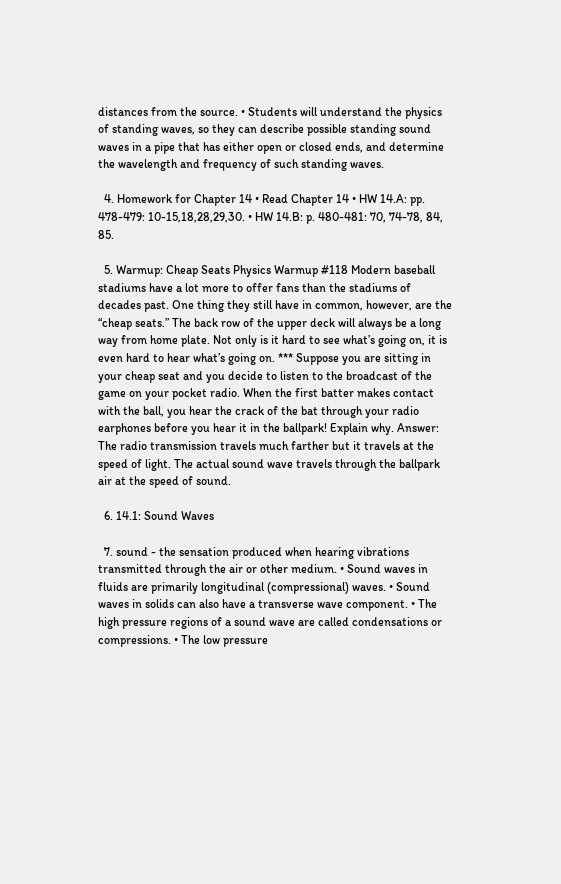distances from the source. • Students will understand the physics of standing waves, so they can describe possible standing sound waves in a pipe that has either open or closed ends, and determine the wavelength and frequency of such standing waves.

  4. Homework for Chapter 14 • Read Chapter 14 • HW 14.A: pp. 478-479: 10-15,18,28,29,30. • HW 14.B: p. 480-481: 70, 74-78, 84, 85.

  5. Warmup: Cheap Seats Physics Warmup #118 Modern baseball stadiums have a lot more to offer fans than the stadiums of decades past. One thing they still have in common, however, are the “cheap seats.” The back row of the upper deck will always be a long way from home plate. Not only is it hard to see what’s going on, it is even hard to hear what’s going on. *** Suppose you are sitting in your cheap seat and you decide to listen to the broadcast of the game on your pocket radio. When the first batter makes contact with the ball, you hear the crack of the bat through your radio earphones before you hear it in the ballpark! Explain why. Answer: The radio transmission travels much farther but it travels at the speed of light. The actual sound wave travels through the ballpark air at the speed of sound.

  6. 14.1: Sound Waves

  7. sound - the sensation produced when hearing vibrations transmitted through the air or other medium. • Sound waves in fluids are primarily longitudinal (compressional) waves. • Sound waves in solids can also have a transverse wave component. • The high pressure regions of a sound wave are called condensations or compressions. • The low pressure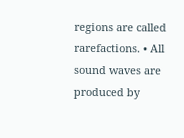regions are called rarefactions. • All sound waves are produced by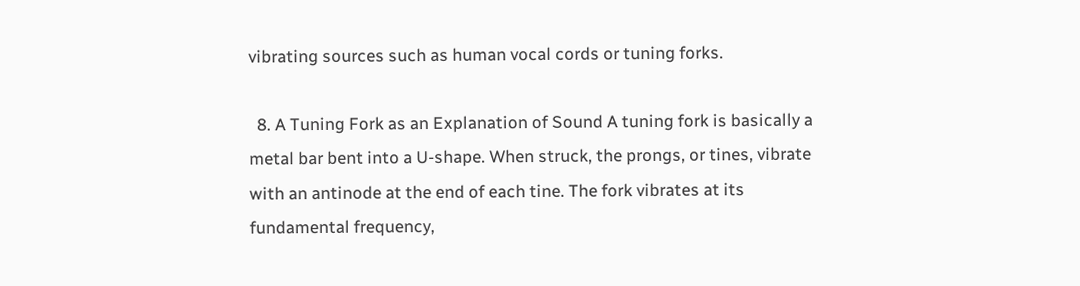vibrating sources such as human vocal cords or tuning forks.

  8. A Tuning Fork as an Explanation of Sound A tuning fork is basically a metal bar bent into a U-shape. When struck, the prongs, or tines, vibrate with an antinode at the end of each tine. The fork vibrates at its fundamental frequency,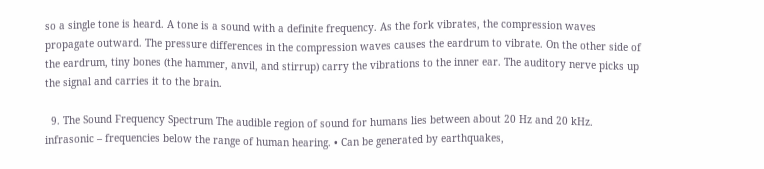so a single tone is heard. A tone is a sound with a definite frequency. As the fork vibrates, the compression waves propagate outward. The pressure differences in the compression waves causes the eardrum to vibrate. On the other side of the eardrum, tiny bones (the hammer, anvil, and stirrup) carry the vibrations to the inner ear. The auditory nerve picks up the signal and carries it to the brain.

  9. The Sound Frequency Spectrum The audible region of sound for humans lies between about 20 Hz and 20 kHz. infrasonic – frequencies below the range of human hearing. • Can be generated by earthquakes,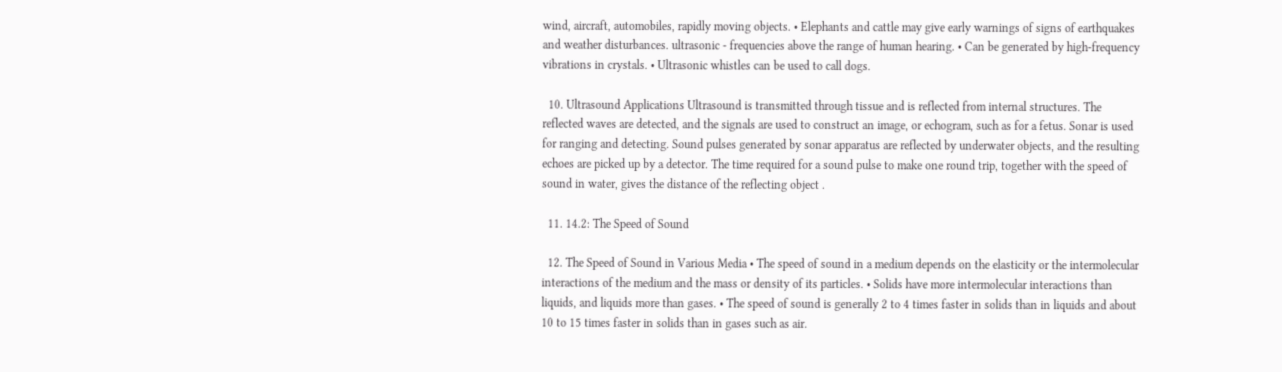wind, aircraft, automobiles, rapidly moving objects. • Elephants and cattle may give early warnings of signs of earthquakes and weather disturbances. ultrasonic - frequencies above the range of human hearing. • Can be generated by high-frequency vibrations in crystals. • Ultrasonic whistles can be used to call dogs.

  10. Ultrasound Applications Ultrasound is transmitted through tissue and is reflected from internal structures. The reflected waves are detected, and the signals are used to construct an image, or echogram, such as for a fetus. Sonar is used for ranging and detecting. Sound pulses generated by sonar apparatus are reflected by underwater objects, and the resulting echoes are picked up by a detector. The time required for a sound pulse to make one round trip, together with the speed of sound in water, gives the distance of the reflecting object .

  11. 14.2: The Speed of Sound

  12. The Speed of Sound in Various Media • The speed of sound in a medium depends on the elasticity or the intermolecular interactions of the medium and the mass or density of its particles. • Solids have more intermolecular interactions than liquids, and liquids more than gases. • The speed of sound is generally 2 to 4 times faster in solids than in liquids and about 10 to 15 times faster in solids than in gases such as air.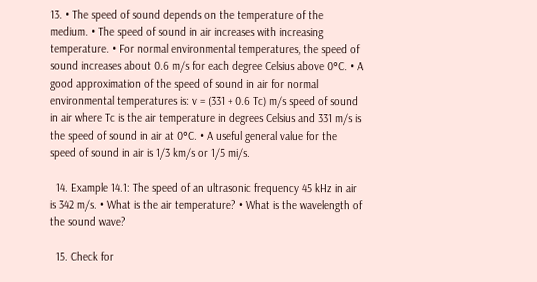13. • The speed of sound depends on the temperature of the medium. • The speed of sound in air increases with increasing temperature. • For normal environmental temperatures, the speed of sound increases about 0.6 m/s for each degree Celsius above 0°C. • A good approximation of the speed of sound in air for normal environmental temperatures is: v = (331 + 0.6 Tc) m/s speed of sound in air where Tc is the air temperature in degrees Celsius and 331 m/s is the speed of sound in air at 0°C. • A useful general value for the speed of sound in air is 1/3 km/s or 1/5 mi/s.

  14. Example 14.1: The speed of an ultrasonic frequency 45 kHz in air is 342 m/s. • What is the air temperature? • What is the wavelength of the sound wave?

  15. Check for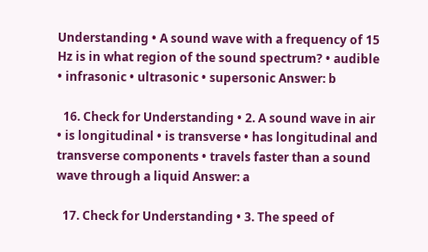Understanding • A sound wave with a frequency of 15 Hz is in what region of the sound spectrum? • audible • infrasonic • ultrasonic • supersonic Answer: b

  16. Check for Understanding • 2. A sound wave in air • is longitudinal • is transverse • has longitudinal and transverse components • travels faster than a sound wave through a liquid Answer: a

  17. Check for Understanding • 3. The speed of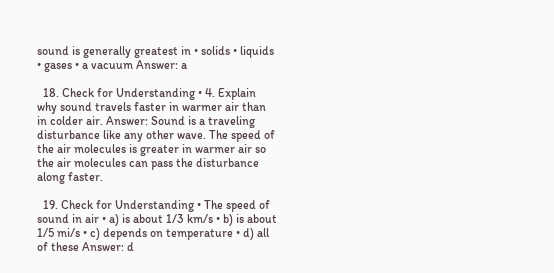sound is generally greatest in • solids • liquids • gases • a vacuum Answer: a

  18. Check for Understanding • 4. Explain why sound travels faster in warmer air than in colder air. Answer: Sound is a traveling disturbance like any other wave. The speed of the air molecules is greater in warmer air so the air molecules can pass the disturbance along faster.

  19. Check for Understanding • The speed of sound in air • a) is about 1/3 km/s • b) is about 1/5 mi/s • c) depends on temperature • d) all of these Answer: d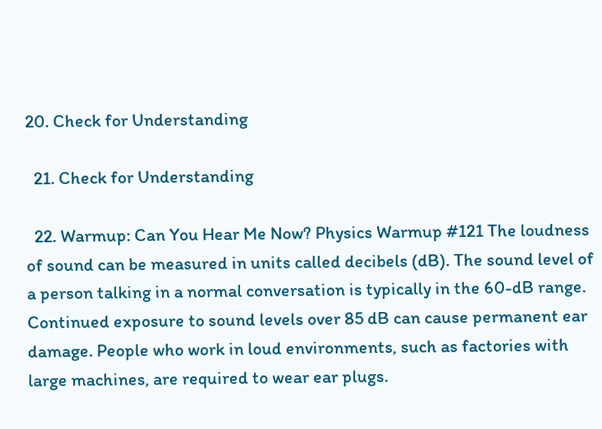20. Check for Understanding

  21. Check for Understanding

  22. Warmup: Can You Hear Me Now? Physics Warmup #121 The loudness of sound can be measured in units called decibels (dB). The sound level of a person talking in a normal conversation is typically in the 60-dB range. Continued exposure to sound levels over 85 dB can cause permanent ear damage. People who work in loud environments, such as factories with large machines, are required to wear ear plugs.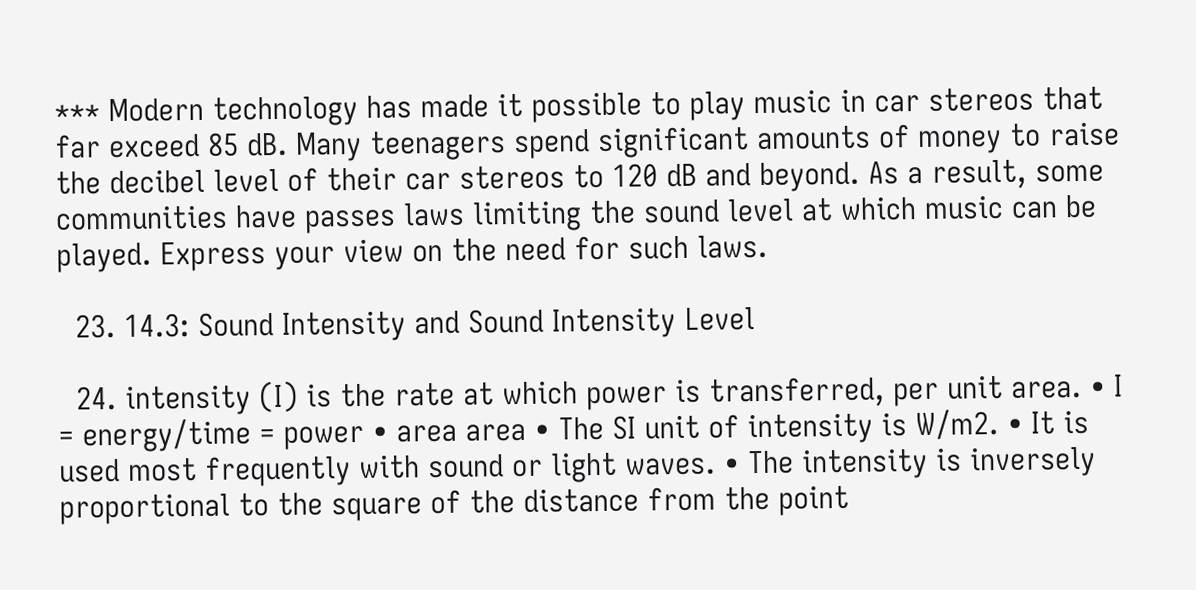*** Modern technology has made it possible to play music in car stereos that far exceed 85 dB. Many teenagers spend significant amounts of money to raise the decibel level of their car stereos to 120 dB and beyond. As a result, some communities have passes laws limiting the sound level at which music can be played. Express your view on the need for such laws.

  23. 14.3: Sound Intensity and Sound Intensity Level

  24. intensity (I) is the rate at which power is transferred, per unit area. • I = energy/time = power • area area • The SI unit of intensity is W/m2. • It is used most frequently with sound or light waves. • The intensity is inversely proportional to the square of the distance from the point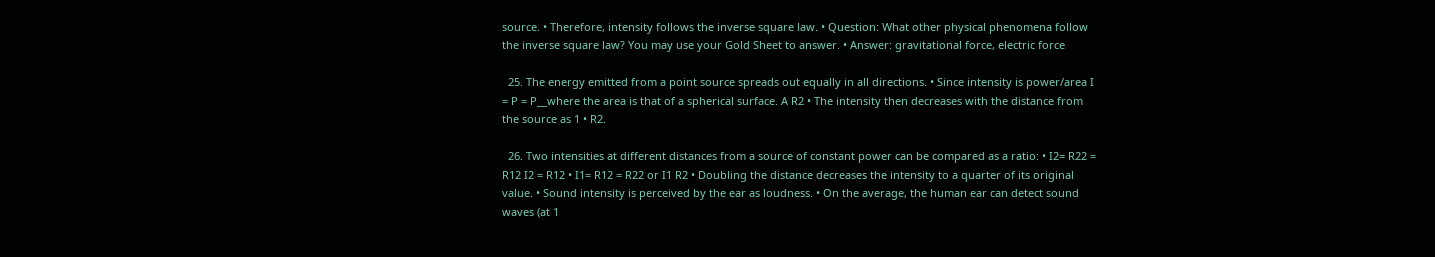source. • Therefore, intensity follows the inverse square law. • Question: What other physical phenomena follow the inverse square law? You may use your Gold Sheet to answer. • Answer: gravitational force, electric force

  25. The energy emitted from a point source spreads out equally in all directions. • Since intensity is power/area I = P = P__where the area is that of a spherical surface. A R2 • The intensity then decreases with the distance from the source as 1 • R2.

  26. Two intensities at different distances from a source of constant power can be compared as a ratio: • I2= R22 = R12 I2 = R12 • I1= R12 = R22 or I1 R2 • Doubling the distance decreases the intensity to a quarter of its original value. • Sound intensity is perceived by the ear as loudness. • On the average, the human ear can detect sound waves (at 1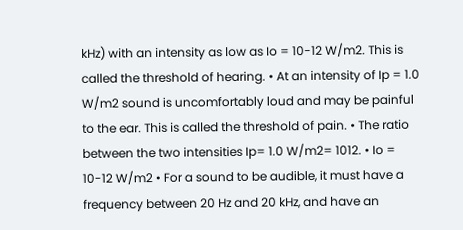kHz) with an intensity as low as Io = 10-12 W/m2. This is called the threshold of hearing. • At an intensity of Ip = 1.0 W/m2 sound is uncomfortably loud and may be painful to the ear. This is called the threshold of pain. • The ratio between the two intensities Ip= 1.0 W/m2= 1012. • Io = 10-12 W/m2 • For a sound to be audible, it must have a frequency between 20 Hz and 20 kHz, and have an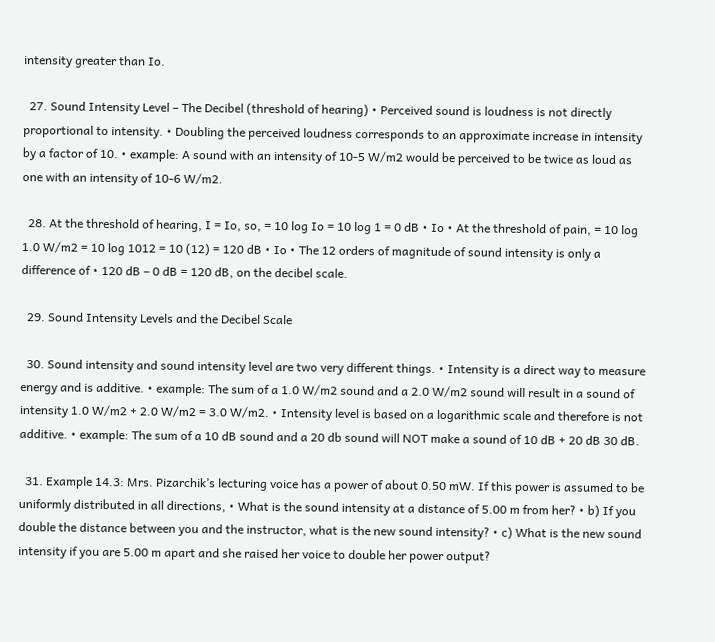intensity greater than Io.

  27. Sound Intensity Level – The Decibel (threshold of hearing) • Perceived sound is loudness is not directly proportional to intensity. • Doubling the perceived loudness corresponds to an approximate increase in intensity by a factor of 10. • example: A sound with an intensity of 10-5 W/m2 would be perceived to be twice as loud as one with an intensity of 10-6 W/m2.

  28. At the threshold of hearing, I = Io, so, = 10 log Io = 10 log 1 = 0 dB • Io • At the threshold of pain, = 10 log 1.0 W/m2 = 10 log 1012 = 10 (12) = 120 dB • Io • The 12 orders of magnitude of sound intensity is only a difference of • 120 dB – 0 dB = 120 dB, on the decibel scale.

  29. Sound Intensity Levels and the Decibel Scale

  30. Sound intensity and sound intensity level are two very different things. • Intensity is a direct way to measure energy and is additive. • example: The sum of a 1.0 W/m2 sound and a 2.0 W/m2 sound will result in a sound of intensity 1.0 W/m2 + 2.0 W/m2 = 3.0 W/m2. • Intensity level is based on a logarithmic scale and therefore is not additive. • example: The sum of a 10 dB sound and a 20 db sound will NOT make a sound of 10 dB + 20 dB 30 dB.

  31. Example 14.3: Mrs. Pizarchik’s lecturing voice has a power of about 0.50 mW. If this power is assumed to be uniformly distributed in all directions, • What is the sound intensity at a distance of 5.00 m from her? • b) If you double the distance between you and the instructor, what is the new sound intensity? • c) What is the new sound intensity if you are 5.00 m apart and she raised her voice to double her power output?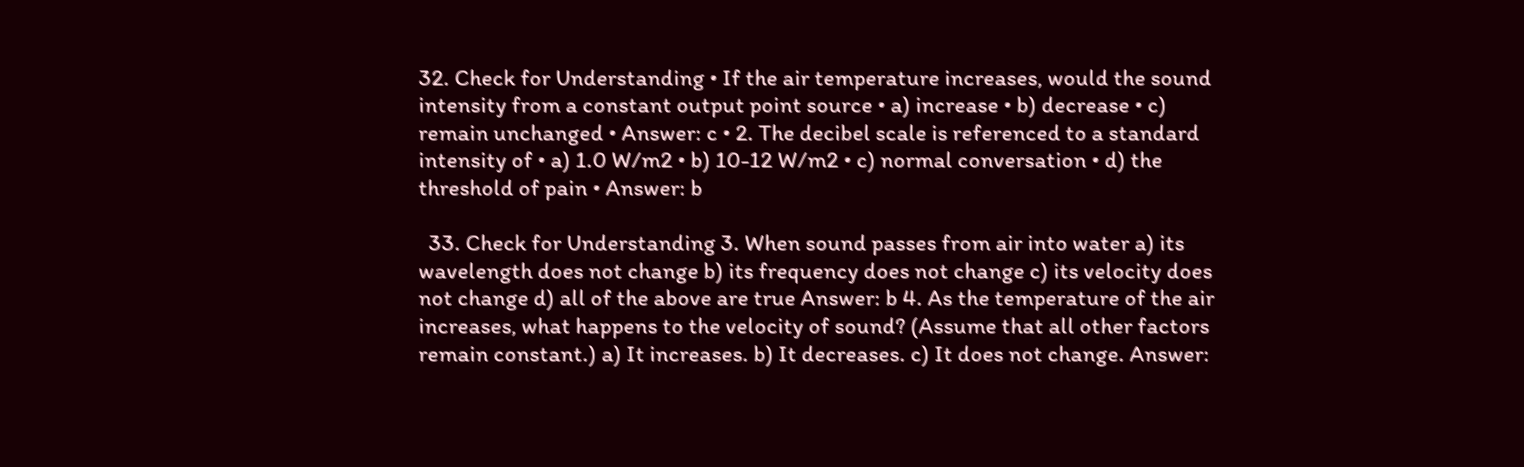32. Check for Understanding • If the air temperature increases, would the sound intensity from a constant output point source • a) increase • b) decrease • c) remain unchanged • Answer: c • 2. The decibel scale is referenced to a standard intensity of • a) 1.0 W/m2 • b) 10-12 W/m2 • c) normal conversation • d) the threshold of pain • Answer: b

  33. Check for Understanding 3. When sound passes from air into water a) its wavelength does not change b) its frequency does not change c) its velocity does not change d) all of the above are true Answer: b 4. As the temperature of the air increases, what happens to the velocity of sound? (Assume that all other factors remain constant.) a) It increases. b) It decreases. c) It does not change. Answer: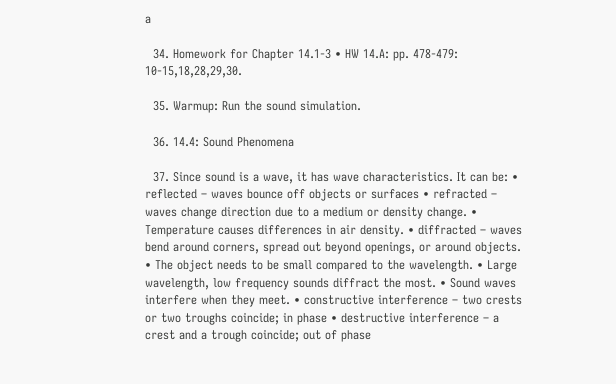a

  34. Homework for Chapter 14.1-3 • HW 14.A: pp. 478-479: 10-15,18,28,29,30.

  35. Warmup: Run the sound simulation.

  36. 14.4: Sound Phenomena

  37. Since sound is a wave, it has wave characteristics. It can be: • reflected – waves bounce off objects or surfaces • refracted – waves change direction due to a medium or density change. • Temperature causes differences in air density. • diffracted – waves bend around corners, spread out beyond openings, or around objects. • The object needs to be small compared to the wavelength. • Large wavelength, low frequency sounds diffract the most. • Sound waves interfere when they meet. • constructive interference – two crests or two troughs coincide; in phase • destructive interference – a crest and a trough coincide; out of phase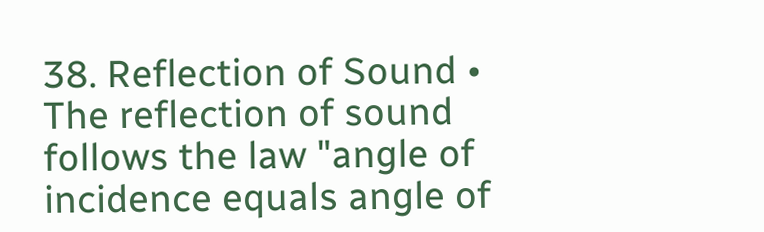38. Reflection of Sound • The reflection of sound follows the law "angle of incidence equals angle of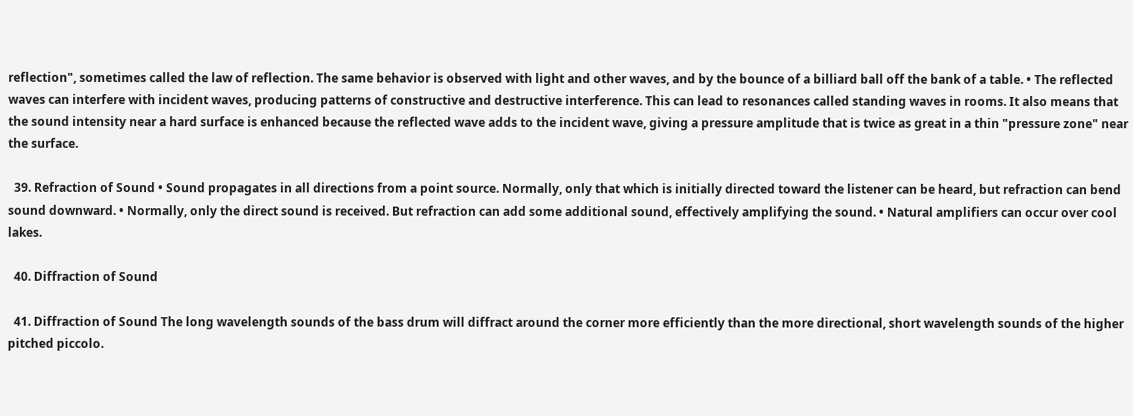reflection", sometimes called the law of reflection. The same behavior is observed with light and other waves, and by the bounce of a billiard ball off the bank of a table. • The reflected waves can interfere with incident waves, producing patterns of constructive and destructive interference. This can lead to resonances called standing waves in rooms. It also means that the sound intensity near a hard surface is enhanced because the reflected wave adds to the incident wave, giving a pressure amplitude that is twice as great in a thin "pressure zone" near the surface.

  39. Refraction of Sound • Sound propagates in all directions from a point source. Normally, only that which is initially directed toward the listener can be heard, but refraction can bend sound downward. • Normally, only the direct sound is received. But refraction can add some additional sound, effectively amplifying the sound. • Natural amplifiers can occur over cool lakes.

  40. Diffraction of Sound

  41. Diffraction of Sound The long wavelength sounds of the bass drum will diffract around the corner more efficiently than the more directional, short wavelength sounds of the higher pitched piccolo.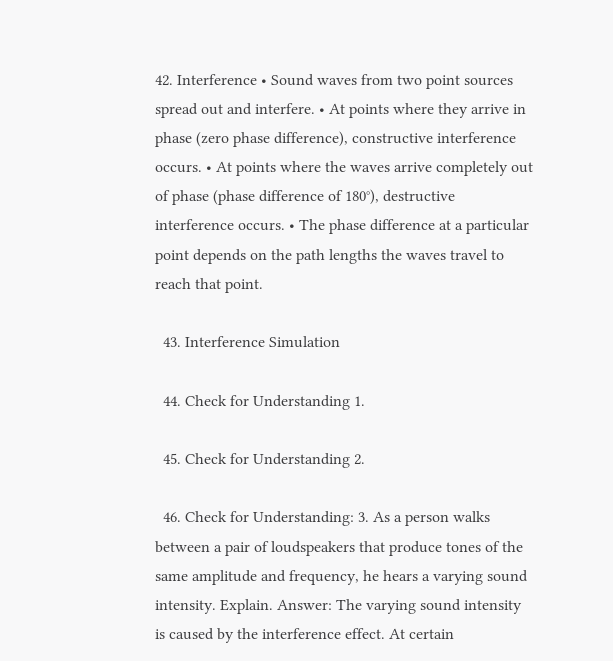42. Interference • Sound waves from two point sources spread out and interfere. • At points where they arrive in phase (zero phase difference), constructive interference occurs. • At points where the waves arrive completely out of phase (phase difference of 180°), destructive interference occurs. • The phase difference at a particular point depends on the path lengths the waves travel to reach that point.

  43. Interference Simulation

  44. Check for Understanding 1.

  45. Check for Understanding 2.

  46. Check for Understanding: 3. As a person walks between a pair of loudspeakers that produce tones of the same amplitude and frequency, he hears a varying sound intensity. Explain. Answer: The varying sound intensity is caused by the interference effect. At certain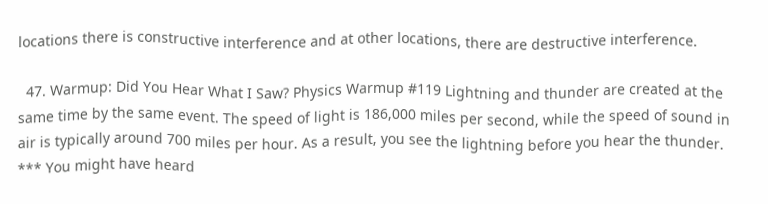locations there is constructive interference and at other locations, there are destructive interference.

  47. Warmup: Did You Hear What I Saw? Physics Warmup #119 Lightning and thunder are created at the same time by the same event. The speed of light is 186,000 miles per second, while the speed of sound in air is typically around 700 miles per hour. As a result, you see the lightning before you hear the thunder. *** You might have heard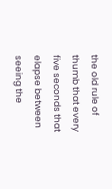the old rule of thumb that every five seconds that elapse between seeing the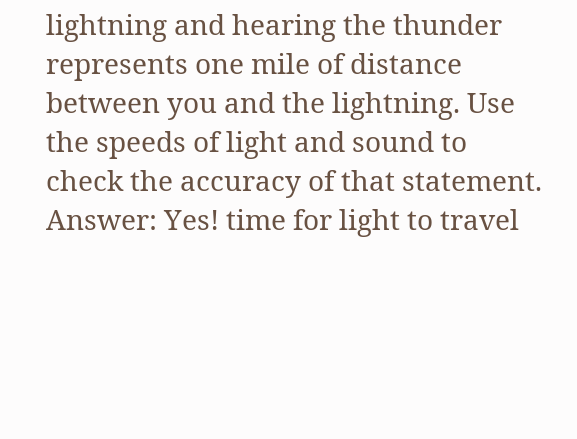lightning and hearing the thunder represents one mile of distance between you and the lightning. Use the speeds of light and sound to check the accuracy of that statement. Answer: Yes! time for light to travel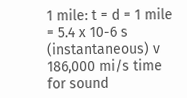1 mile: t = d = 1 mile = 5.4 x 10-6 s (instantaneous) v 186,000 mi/s time for sound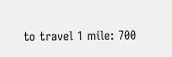to travel 1 mile: 700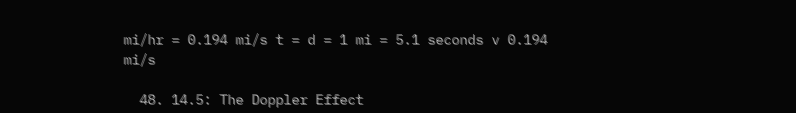mi/hr = 0.194 mi/s t = d = 1 mi = 5.1 seconds v 0.194 mi/s

  48. 14.5: The Doppler Effect